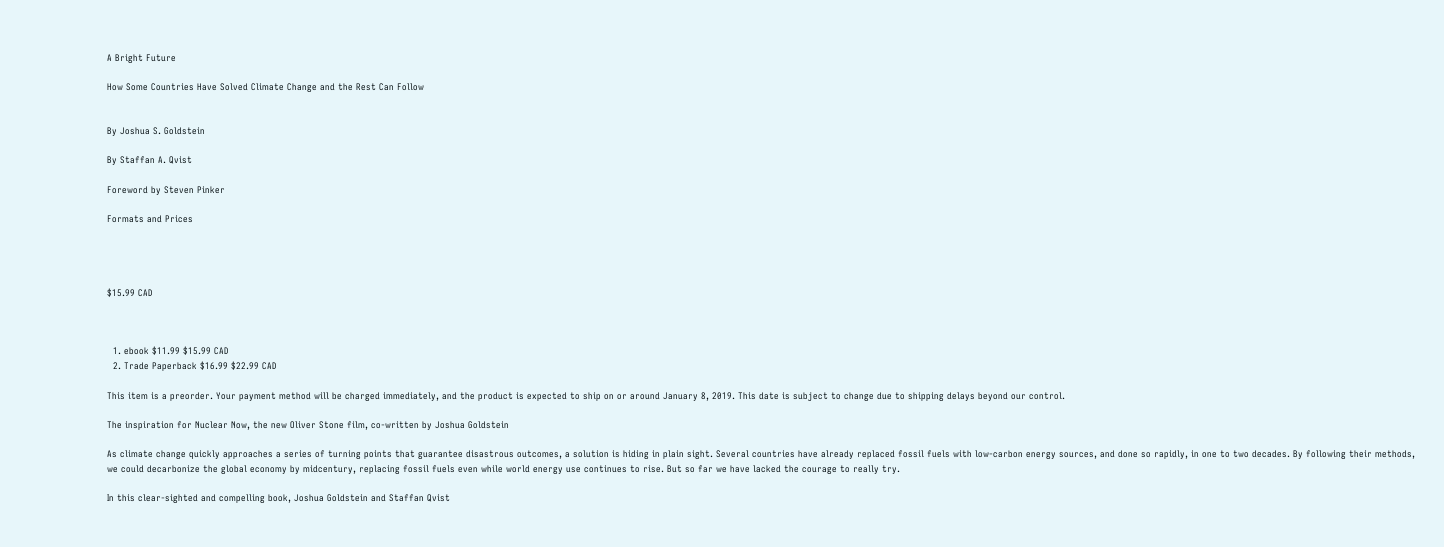A Bright Future

How Some Countries Have Solved Climate Change and the Rest Can Follow


By Joshua S. Goldstein

By Staffan A. Qvist

Foreword by Steven Pinker

Formats and Prices




$15.99 CAD



  1. ebook $11.99 $15.99 CAD
  2. Trade Paperback $16.99 $22.99 CAD

This item is a preorder. Your payment method will be charged immediately, and the product is expected to ship on or around January 8, 2019. This date is subject to change due to shipping delays beyond our control.

The inspiration for Nuclear Now, the new Oliver Stone film, co-written by Joshua Goldstein

As climate change quickly approaches a series of turning points that guarantee disastrous outcomes, a solution is hiding in plain sight. Several countries have already replaced fossil fuels with low-carbon energy sources, and done so rapidly, in one to two decades. By following their methods, we could decarbonize the global economy by midcentury, replacing fossil fuels even while world energy use continues to rise. But so far we have lacked the courage to really try.

In this clear-sighted and compelling book, Joshua Goldstein and Staffan Qvist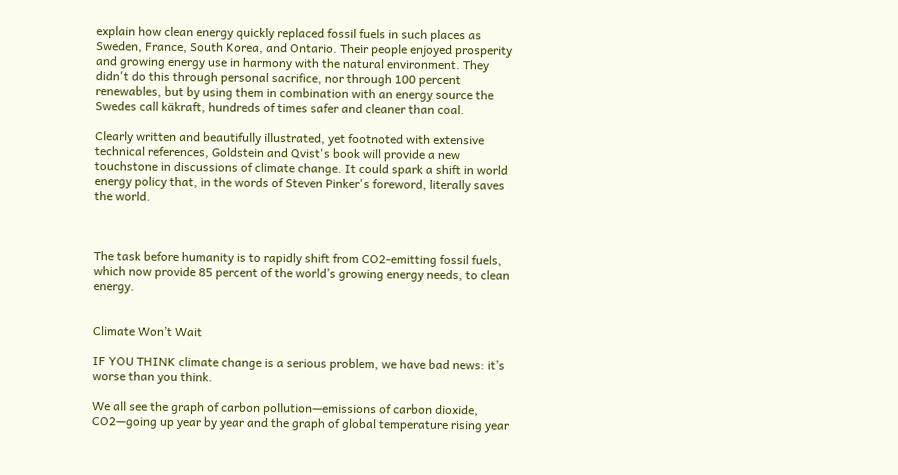explain how clean energy quickly replaced fossil fuels in such places as Sweden, France, South Korea, and Ontario. Their people enjoyed prosperity and growing energy use in harmony with the natural environment. They didn't do this through personal sacrifice, nor through 100 percent renewables, but by using them in combination with an energy source the Swedes call käkraft, hundreds of times safer and cleaner than coal.

Clearly written and beautifully illustrated, yet footnoted with extensive technical references, Goldstein and Qvist's book will provide a new touchstone in discussions of climate change. It could spark a shift in world energy policy that, in the words of Steven Pinker's foreword, literally saves the world.



The task before humanity is to rapidly shift from CO2-emitting fossil fuels, which now provide 85 percent of the world’s growing energy needs, to clean energy.


Climate Won’t Wait

IF YOU THINK climate change is a serious problem, we have bad news: it’s worse than you think.

We all see the graph of carbon pollution—emissions of carbon dioxide, CO2—going up year by year and the graph of global temperature rising year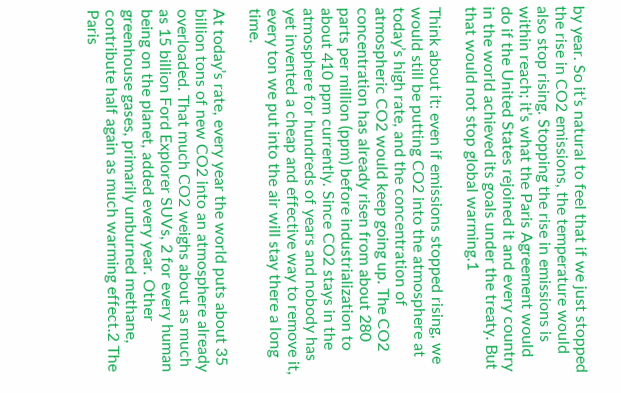by year. So it’s natural to feel that if we just stopped the rise in CO2 emissions, the temperature would also stop rising. Stopping the rise in emissions is within reach; it’s what the Paris Agreement would do if the United States rejoined it and every country in the world achieved its goals under the treaty. But that would not stop global warming.1

Think about it: even if emissions stopped rising, we would still be putting CO2 into the atmosphere at today’s high rate, and the concentration of atmospheric CO2 would keep going up. The CO2 concentration has already risen from about 280 parts per million (ppm) before industrialization to about 410 ppm currently. Since CO2 stays in the atmosphere for hundreds of years and nobody has yet invented a cheap and effective way to remove it, every ton we put into the air will stay there a long time.

At today’s rate, every year the world puts about 35 billion tons of new CO2 into an atmosphere already overloaded. That much CO2 weighs about as much as 15 billion Ford Explorer SUVs, 2 for every human being on the planet, added every year. Other greenhouse gases, primarily unburned methane, contribute half again as much warming effect.2 The Paris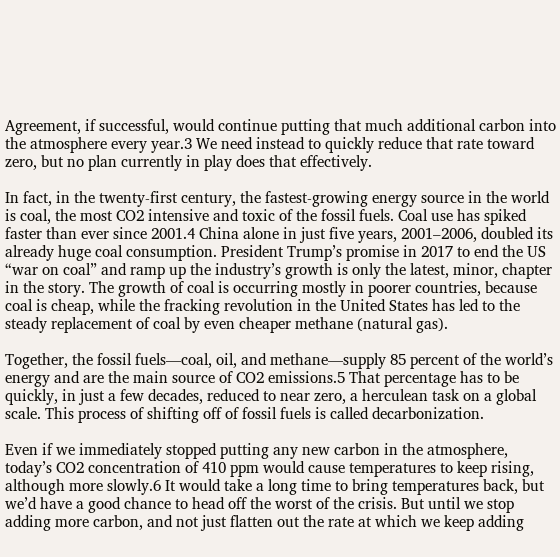Agreement, if successful, would continue putting that much additional carbon into the atmosphere every year.3 We need instead to quickly reduce that rate toward zero, but no plan currently in play does that effectively.

In fact, in the twenty-first century, the fastest-growing energy source in the world is coal, the most CO2 intensive and toxic of the fossil fuels. Coal use has spiked faster than ever since 2001.4 China alone in just five years, 2001–2006, doubled its already huge coal consumption. President Trump’s promise in 2017 to end the US “war on coal” and ramp up the industry’s growth is only the latest, minor, chapter in the story. The growth of coal is occurring mostly in poorer countries, because coal is cheap, while the fracking revolution in the United States has led to the steady replacement of coal by even cheaper methane (natural gas).

Together, the fossil fuels—coal, oil, and methane—supply 85 percent of the world’s energy and are the main source of CO2 emissions.5 That percentage has to be quickly, in just a few decades, reduced to near zero, a herculean task on a global scale. This process of shifting off of fossil fuels is called decarbonization.

Even if we immediately stopped putting any new carbon in the atmosphere, today’s CO2 concentration of 410 ppm would cause temperatures to keep rising, although more slowly.6 It would take a long time to bring temperatures back, but we’d have a good chance to head off the worst of the crisis. But until we stop adding more carbon, and not just flatten out the rate at which we keep adding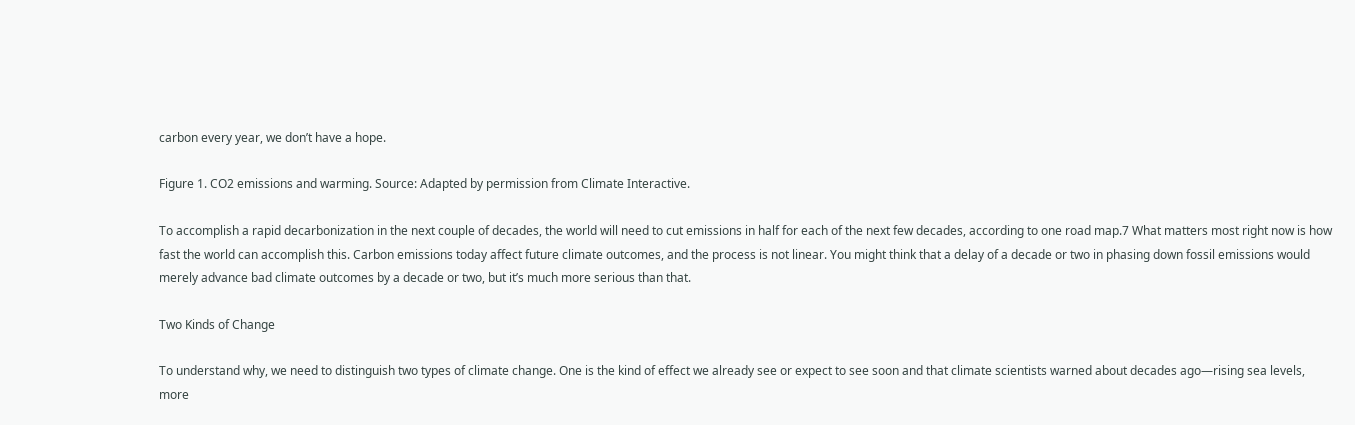carbon every year, we don’t have a hope.

Figure 1. CO2 emissions and warming. Source: Adapted by permission from Climate Interactive.

To accomplish a rapid decarbonization in the next couple of decades, the world will need to cut emissions in half for each of the next few decades, according to one road map.7 What matters most right now is how fast the world can accomplish this. Carbon emissions today affect future climate outcomes, and the process is not linear. You might think that a delay of a decade or two in phasing down fossil emissions would merely advance bad climate outcomes by a decade or two, but it’s much more serious than that.

Two Kinds of Change

To understand why, we need to distinguish two types of climate change. One is the kind of effect we already see or expect to see soon and that climate scientists warned about decades ago—rising sea levels, more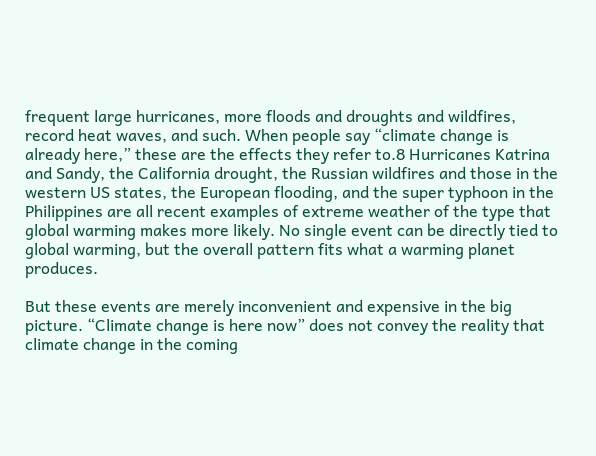frequent large hurricanes, more floods and droughts and wildfires, record heat waves, and such. When people say “climate change is already here,” these are the effects they refer to.8 Hurricanes Katrina and Sandy, the California drought, the Russian wildfires and those in the western US states, the European flooding, and the super typhoon in the Philippines are all recent examples of extreme weather of the type that global warming makes more likely. No single event can be directly tied to global warming, but the overall pattern fits what a warming planet produces.

But these events are merely inconvenient and expensive in the big picture. “Climate change is here now” does not convey the reality that climate change in the coming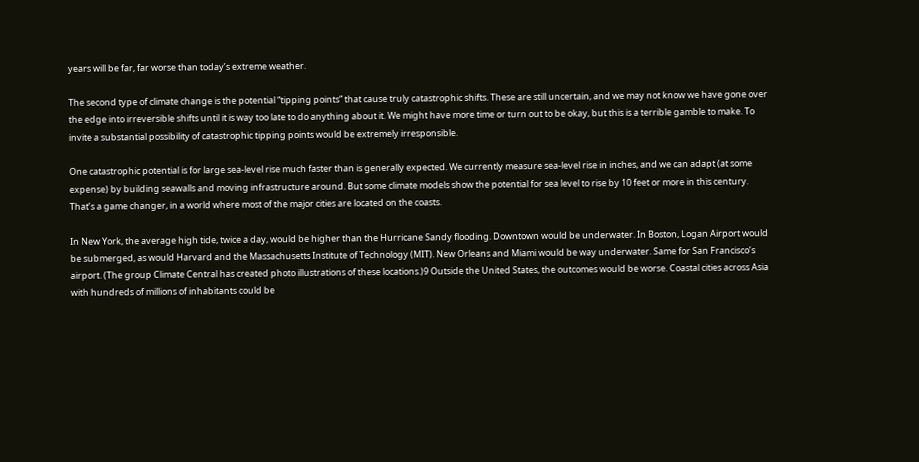years will be far, far worse than today’s extreme weather.

The second type of climate change is the potential “tipping points” that cause truly catastrophic shifts. These are still uncertain, and we may not know we have gone over the edge into irreversible shifts until it is way too late to do anything about it. We might have more time or turn out to be okay, but this is a terrible gamble to make. To invite a substantial possibility of catastrophic tipping points would be extremely irresponsible.

One catastrophic potential is for large sea-level rise much faster than is generally expected. We currently measure sea-level rise in inches, and we can adapt (at some expense) by building seawalls and moving infrastructure around. But some climate models show the potential for sea level to rise by 10 feet or more in this century. That’s a game changer, in a world where most of the major cities are located on the coasts.

In New York, the average high tide, twice a day, would be higher than the Hurricane Sandy flooding. Downtown would be underwater. In Boston, Logan Airport would be submerged, as would Harvard and the Massachusetts Institute of Technology (MIT). New Orleans and Miami would be way underwater. Same for San Francisco’s airport. (The group Climate Central has created photo illustrations of these locations.)9 Outside the United States, the outcomes would be worse. Coastal cities across Asia with hundreds of millions of inhabitants could be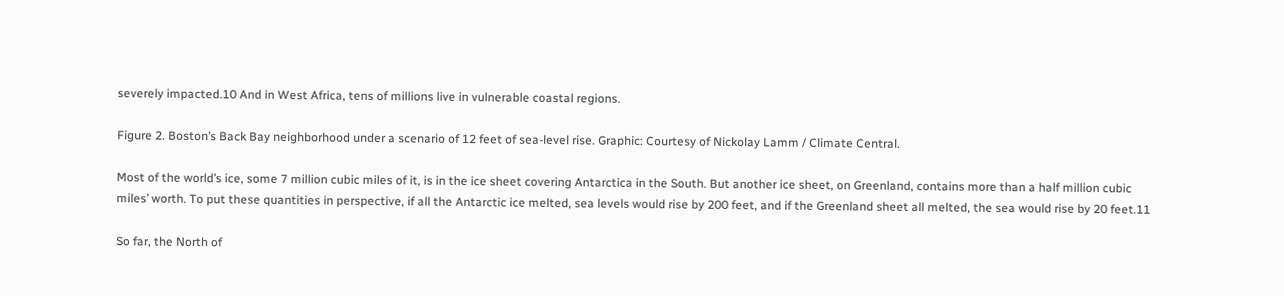severely impacted.10 And in West Africa, tens of millions live in vulnerable coastal regions.

Figure 2. Boston’s Back Bay neighborhood under a scenario of 12 feet of sea-level rise. Graphic: Courtesy of Nickolay Lamm / Climate Central.

Most of the world’s ice, some 7 million cubic miles of it, is in the ice sheet covering Antarctica in the South. But another ice sheet, on Greenland, contains more than a half million cubic miles’ worth. To put these quantities in perspective, if all the Antarctic ice melted, sea levels would rise by 200 feet, and if the Greenland sheet all melted, the sea would rise by 20 feet.11

So far, the North of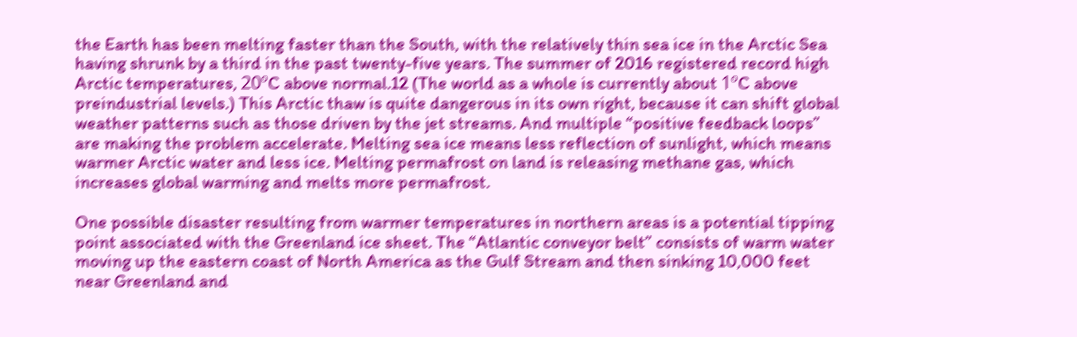the Earth has been melting faster than the South, with the relatively thin sea ice in the Arctic Sea having shrunk by a third in the past twenty-five years. The summer of 2016 registered record high Arctic temperatures, 20ºC above normal.12 (The world as a whole is currently about 1ºC above preindustrial levels.) This Arctic thaw is quite dangerous in its own right, because it can shift global weather patterns such as those driven by the jet streams. And multiple “positive feedback loops” are making the problem accelerate. Melting sea ice means less reflection of sunlight, which means warmer Arctic water and less ice. Melting permafrost on land is releasing methane gas, which increases global warming and melts more permafrost.

One possible disaster resulting from warmer temperatures in northern areas is a potential tipping point associated with the Greenland ice sheet. The “Atlantic conveyor belt” consists of warm water moving up the eastern coast of North America as the Gulf Stream and then sinking 10,000 feet near Greenland and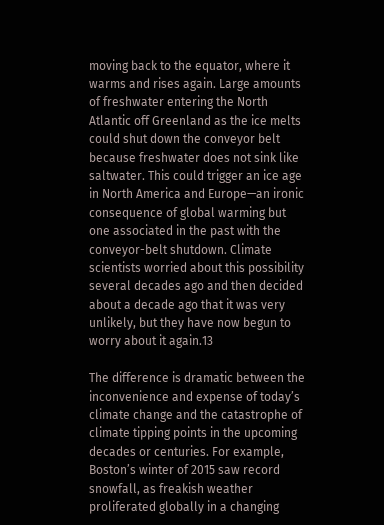moving back to the equator, where it warms and rises again. Large amounts of freshwater entering the North Atlantic off Greenland as the ice melts could shut down the conveyor belt because freshwater does not sink like saltwater. This could trigger an ice age in North America and Europe—an ironic consequence of global warming but one associated in the past with the conveyor-belt shutdown. Climate scientists worried about this possibility several decades ago and then decided about a decade ago that it was very unlikely, but they have now begun to worry about it again.13

The difference is dramatic between the inconvenience and expense of today’s climate change and the catastrophe of climate tipping points in the upcoming decades or centuries. For example, Boston’s winter of 2015 saw record snowfall, as freakish weather proliferated globally in a changing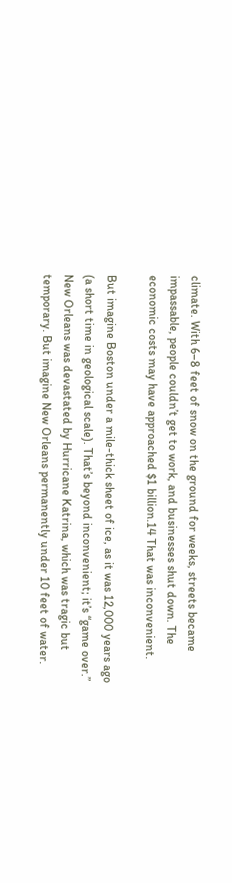climate. With 6–8 feet of snow on the ground for weeks, streets became impassable, people couldn’t get to work, and businesses shut down. The economic costs may have approached $1 billion.14 That was inconvenient.

But imagine Boston under a mile-thick sheet of ice, as it was 12,000 years ago (a short time in geological scale). That’s beyond inconvenient; it’s “game over.” New Orleans was devastated by Hurricane Katrina, which was tragic but temporary. But imagine New Orleans permanently under 10 feet of water.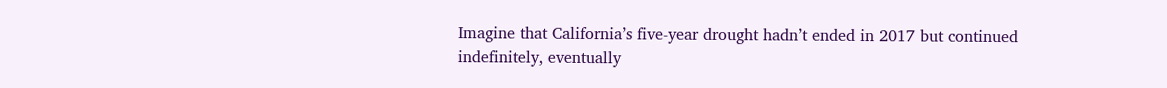Imagine that California’s five-year drought hadn’t ended in 2017 but continued indefinitely, eventually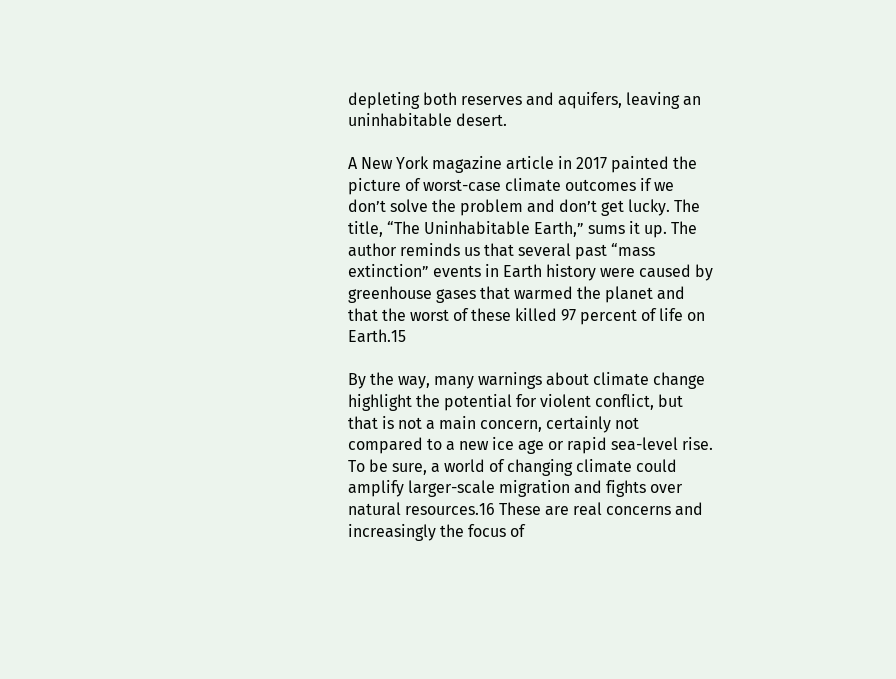depleting both reserves and aquifers, leaving an uninhabitable desert.

A New York magazine article in 2017 painted the picture of worst-case climate outcomes if we don’t solve the problem and don’t get lucky. The title, “The Uninhabitable Earth,” sums it up. The author reminds us that several past “mass extinction” events in Earth history were caused by greenhouse gases that warmed the planet and that the worst of these killed 97 percent of life on Earth.15

By the way, many warnings about climate change highlight the potential for violent conflict, but that is not a main concern, certainly not compared to a new ice age or rapid sea-level rise. To be sure, a world of changing climate could amplify larger-scale migration and fights over natural resources.16 These are real concerns and increasingly the focus of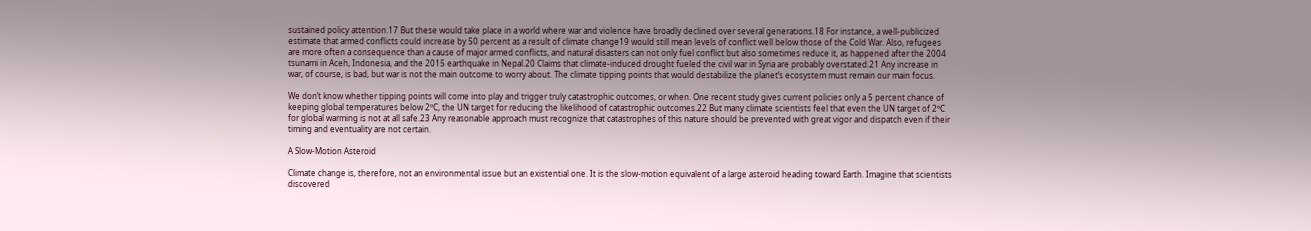sustained policy attention.17 But these would take place in a world where war and violence have broadly declined over several generations.18 For instance, a well-publicized estimate that armed conflicts could increase by 50 percent as a result of climate change19 would still mean levels of conflict well below those of the Cold War. Also, refugees are more often a consequence than a cause of major armed conflicts, and natural disasters can not only fuel conflict but also sometimes reduce it, as happened after the 2004 tsunami in Aceh, Indonesia, and the 2015 earthquake in Nepal.20 Claims that climate-induced drought fueled the civil war in Syria are probably overstated.21 Any increase in war, of course, is bad, but war is not the main outcome to worry about. The climate tipping points that would destabilize the planet’s ecosystem must remain our main focus.

We don’t know whether tipping points will come into play and trigger truly catastrophic outcomes, or when. One recent study gives current policies only a 5 percent chance of keeping global temperatures below 2ºC, the UN target for reducing the likelihood of catastrophic outcomes.22 But many climate scientists feel that even the UN target of 2ºC for global warming is not at all safe.23 Any reasonable approach must recognize that catastrophes of this nature should be prevented with great vigor and dispatch even if their timing and eventuality are not certain.

A Slow-Motion Asteroid

Climate change is, therefore, not an environmental issue but an existential one. It is the slow-motion equivalent of a large asteroid heading toward Earth. Imagine that scientists discovered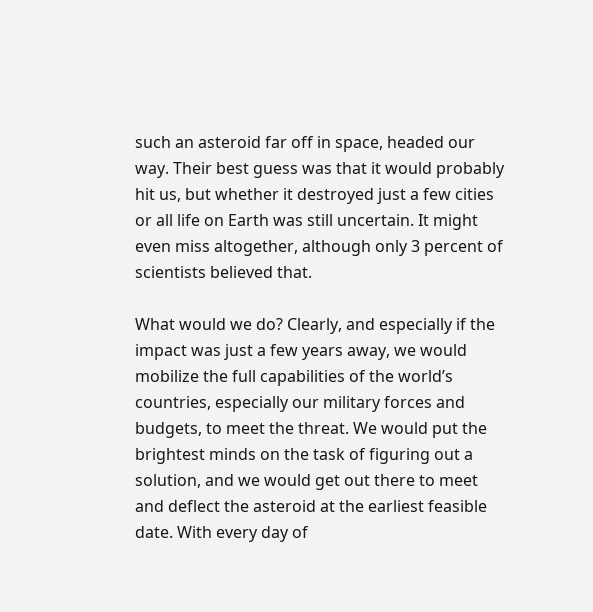such an asteroid far off in space, headed our way. Their best guess was that it would probably hit us, but whether it destroyed just a few cities or all life on Earth was still uncertain. It might even miss altogether, although only 3 percent of scientists believed that.

What would we do? Clearly, and especially if the impact was just a few years away, we would mobilize the full capabilities of the world’s countries, especially our military forces and budgets, to meet the threat. We would put the brightest minds on the task of figuring out a solution, and we would get out there to meet and deflect the asteroid at the earliest feasible date. With every day of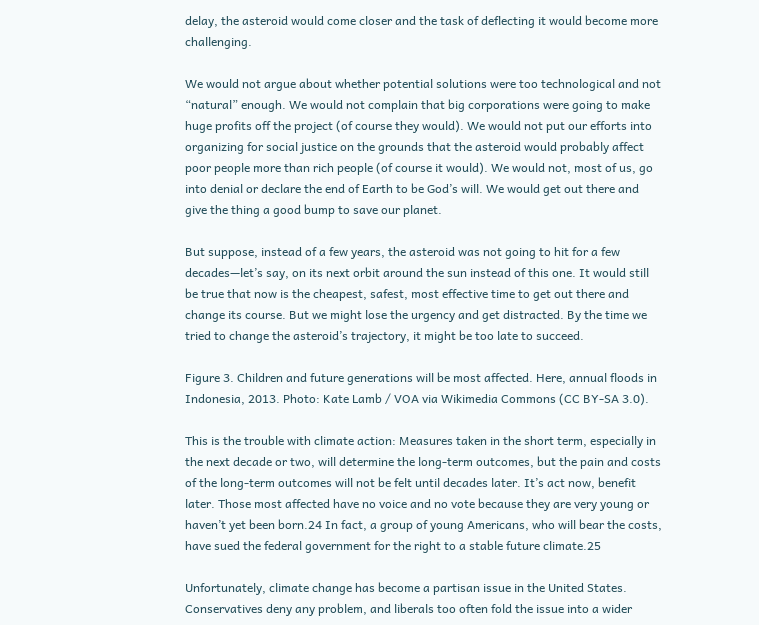delay, the asteroid would come closer and the task of deflecting it would become more challenging.

We would not argue about whether potential solutions were too technological and not “natural” enough. We would not complain that big corporations were going to make huge profits off the project (of course they would). We would not put our efforts into organizing for social justice on the grounds that the asteroid would probably affect poor people more than rich people (of course it would). We would not, most of us, go into denial or declare the end of Earth to be God’s will. We would get out there and give the thing a good bump to save our planet.

But suppose, instead of a few years, the asteroid was not going to hit for a few decades—let’s say, on its next orbit around the sun instead of this one. It would still be true that now is the cheapest, safest, most effective time to get out there and change its course. But we might lose the urgency and get distracted. By the time we tried to change the asteroid’s trajectory, it might be too late to succeed.

Figure 3. Children and future generations will be most affected. Here, annual floods in Indonesia, 2013. Photo: Kate Lamb / VOA via Wikimedia Commons (CC BY-SA 3.0).

This is the trouble with climate action: Measures taken in the short term, especially in the next decade or two, will determine the long-term outcomes, but the pain and costs of the long-term outcomes will not be felt until decades later. It’s act now, benefit later. Those most affected have no voice and no vote because they are very young or haven’t yet been born.24 In fact, a group of young Americans, who will bear the costs, have sued the federal government for the right to a stable future climate.25

Unfortunately, climate change has become a partisan issue in the United States. Conservatives deny any problem, and liberals too often fold the issue into a wider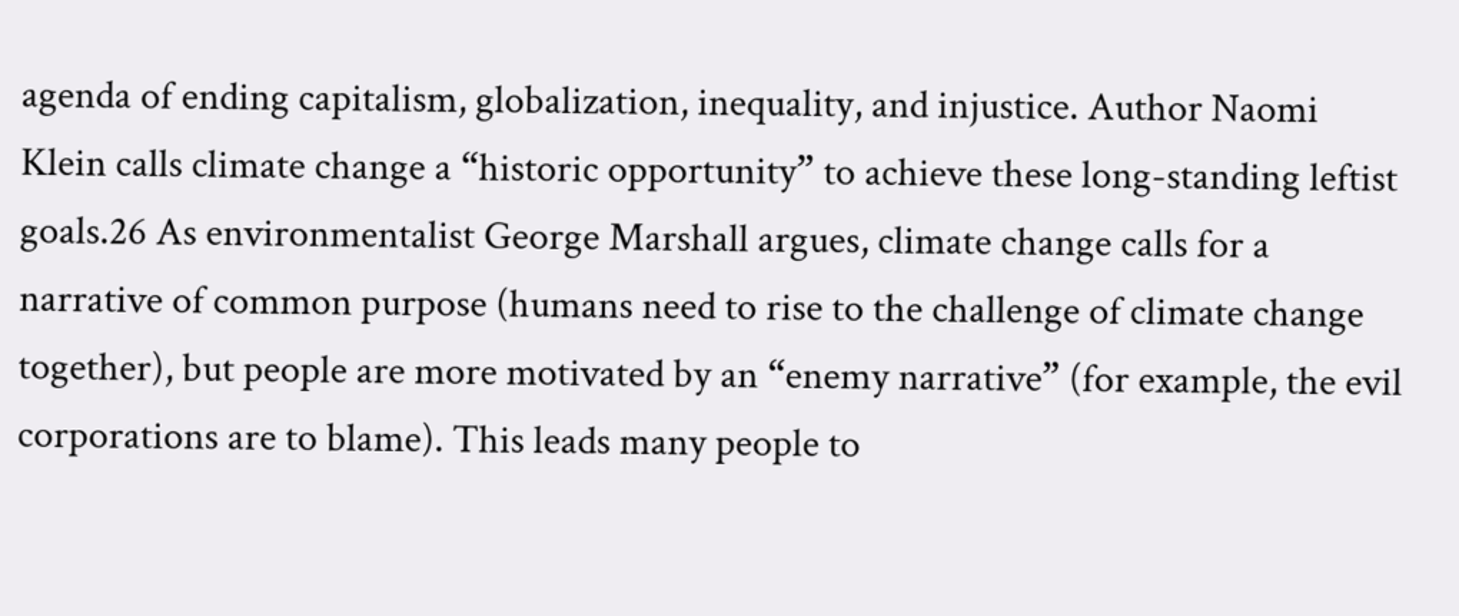agenda of ending capitalism, globalization, inequality, and injustice. Author Naomi Klein calls climate change a “historic opportunity” to achieve these long-standing leftist goals.26 As environmentalist George Marshall argues, climate change calls for a narrative of common purpose (humans need to rise to the challenge of climate change together), but people are more motivated by an “enemy narrative” (for example, the evil corporations are to blame). This leads many people to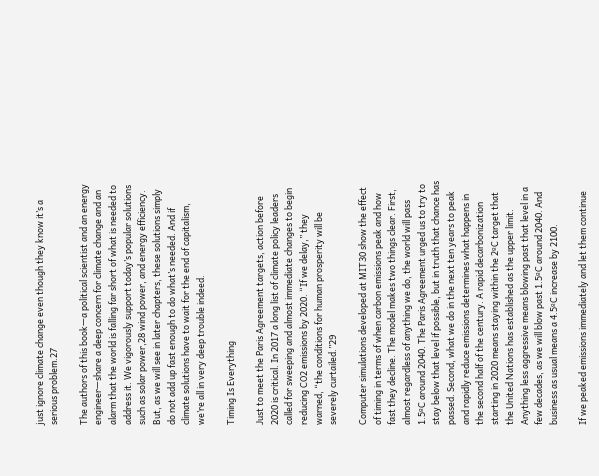just ignore climate change even though they know it’s a serious problem.27

The authors of this book—a political scientist and an energy engineer—share a deep concern for climate change and an alarm that the world is falling far short of what is needed to address it. We vigorously support today’s popular solutions such as solar power,28 wind power, and energy efficiency. But, as we will see in later chapters, these solutions simply do not add up fast enough to do what’s needed. And if climate solutions have to wait for the end of capitalism, we’re all in very deep trouble indeed.

Timing Is Everything

Just to meet the Paris Agreement targets, action before 2020 is critical. In 2017 a long list of climate policy leaders called for sweeping and almost immediate changes to begin reducing CO2 emissions by 2020. “If we delay,” they warned, “the conditions for human prosperity will be severely curtailed.”29

Computer simulations developed at MIT30 show the effect of timing in terms of when carbon emissions peak and how fast they decline. The model makes two things clear. First, almost regardless of anything we do, the world will pass 1.5ºC around 2040. The Paris Agreement urged us to try to stay below that level if possible, but in truth that chance has passed. Second, what we do in the next ten years to peak and rapidly reduce emissions determines what happens in the second half of the century. A rapid decarbonization starting in 2020 means staying within the 2ºC target that the United Nations has established as the upper limit. Anything less aggressive means blowing past that level in a few decades, as we will blow past 1.5ºC around 2040. And business as usual means a 4.5ºC increase by 2100.

If we peaked emissions immediately and let them continue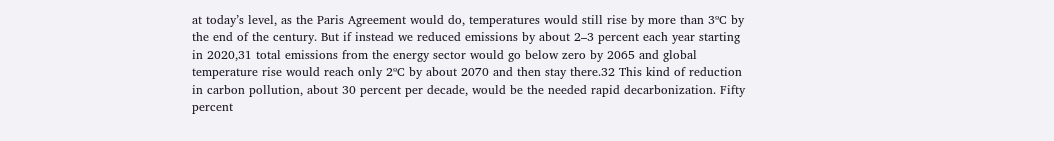at today’s level, as the Paris Agreement would do, temperatures would still rise by more than 3ºC by the end of the century. But if instead we reduced emissions by about 2–3 percent each year starting in 2020,31 total emissions from the energy sector would go below zero by 2065 and global temperature rise would reach only 2ºC by about 2070 and then stay there.32 This kind of reduction in carbon pollution, about 30 percent per decade, would be the needed rapid decarbonization. Fifty percent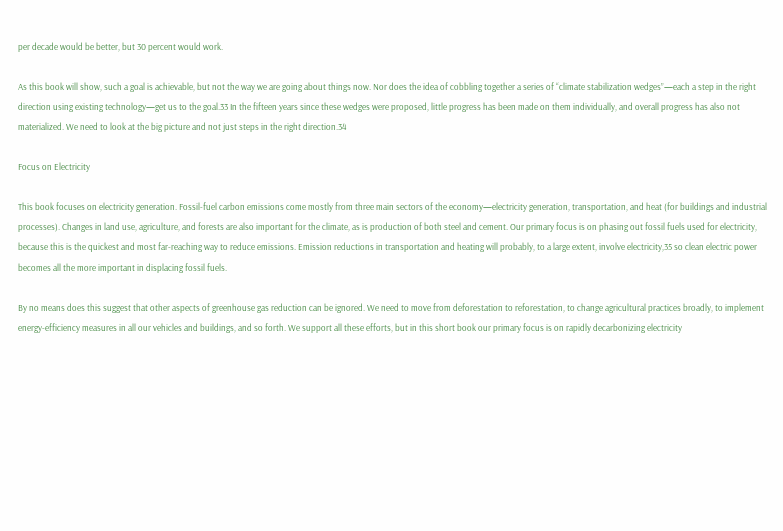per decade would be better, but 30 percent would work.

As this book will show, such a goal is achievable, but not the way we are going about things now. Nor does the idea of cobbling together a series of “climate stabilization wedges”—each a step in the right direction using existing technology—get us to the goal.33 In the fifteen years since these wedges were proposed, little progress has been made on them individually, and overall progress has also not materialized. We need to look at the big picture and not just steps in the right direction.34

Focus on Electricity

This book focuses on electricity generation. Fossil-fuel carbon emissions come mostly from three main sectors of the economy—electricity generation, transportation, and heat (for buildings and industrial processes). Changes in land use, agriculture, and forests are also important for the climate, as is production of both steel and cement. Our primary focus is on phasing out fossil fuels used for electricity, because this is the quickest and most far-reaching way to reduce emissions. Emission reductions in transportation and heating will probably, to a large extent, involve electricity,35 so clean electric power becomes all the more important in displacing fossil fuels.

By no means does this suggest that other aspects of greenhouse gas reduction can be ignored. We need to move from deforestation to reforestation, to change agricultural practices broadly, to implement energy-efficiency measures in all our vehicles and buildings, and so forth. We support all these efforts, but in this short book our primary focus is on rapidly decarbonizing electricity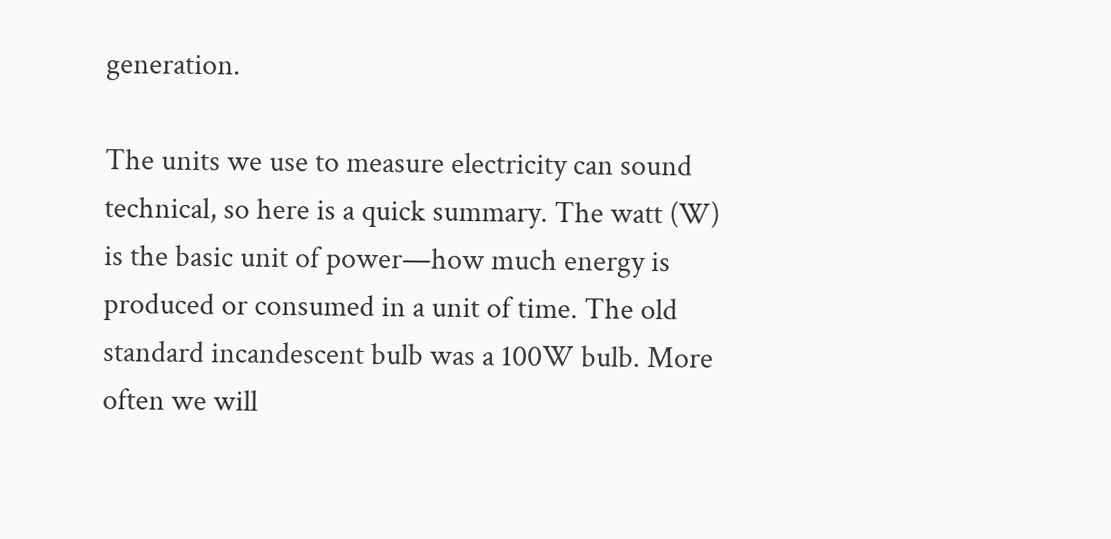generation.

The units we use to measure electricity can sound technical, so here is a quick summary. The watt (W) is the basic unit of power—how much energy is produced or consumed in a unit of time. The old standard incandescent bulb was a 100W bulb. More often we will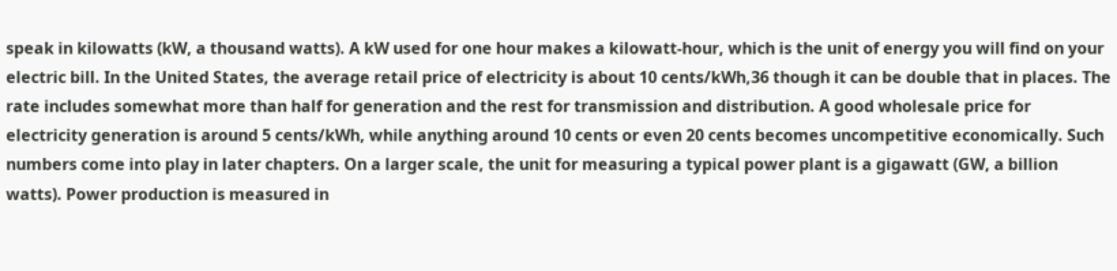speak in kilowatts (kW, a thousand watts). A kW used for one hour makes a kilowatt-hour, which is the unit of energy you will find on your electric bill. In the United States, the average retail price of electricity is about 10 cents/kWh,36 though it can be double that in places. The rate includes somewhat more than half for generation and the rest for transmission and distribution. A good wholesale price for electricity generation is around 5 cents/kWh, while anything around 10 cents or even 20 cents becomes uncompetitive economically. Such numbers come into play in later chapters. On a larger scale, the unit for measuring a typical power plant is a gigawatt (GW, a billion watts). Power production is measured in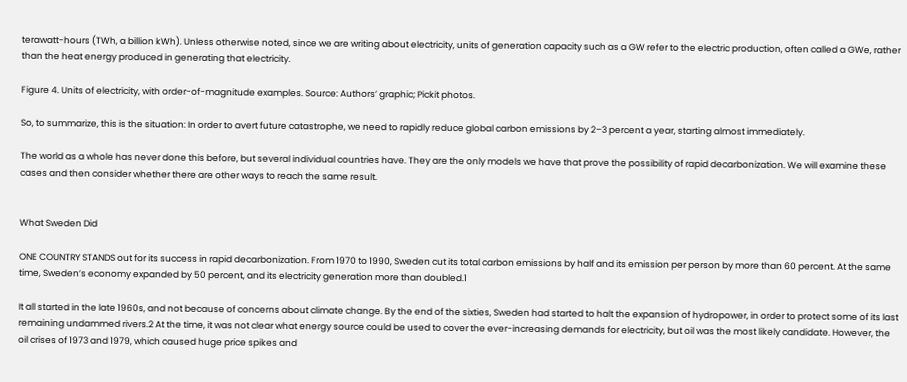terawatt-hours (TWh, a billion kWh). Unless otherwise noted, since we are writing about electricity, units of generation capacity such as a GW refer to the electric production, often called a GWe, rather than the heat energy produced in generating that electricity.

Figure 4. Units of electricity, with order-of-magnitude examples. Source: Authors’ graphic; Pickit photos.

So, to summarize, this is the situation: In order to avert future catastrophe, we need to rapidly reduce global carbon emissions by 2–3 percent a year, starting almost immediately.

The world as a whole has never done this before, but several individual countries have. They are the only models we have that prove the possibility of rapid decarbonization. We will examine these cases and then consider whether there are other ways to reach the same result.


What Sweden Did

ONE COUNTRY STANDS out for its success in rapid decarbonization. From 1970 to 1990, Sweden cut its total carbon emissions by half and its emission per person by more than 60 percent. At the same time, Sweden’s economy expanded by 50 percent, and its electricity generation more than doubled.1

It all started in the late 1960s, and not because of concerns about climate change. By the end of the sixties, Sweden had started to halt the expansion of hydropower, in order to protect some of its last remaining undammed rivers.2 At the time, it was not clear what energy source could be used to cover the ever-increasing demands for electricity, but oil was the most likely candidate. However, the oil crises of 1973 and 1979, which caused huge price spikes and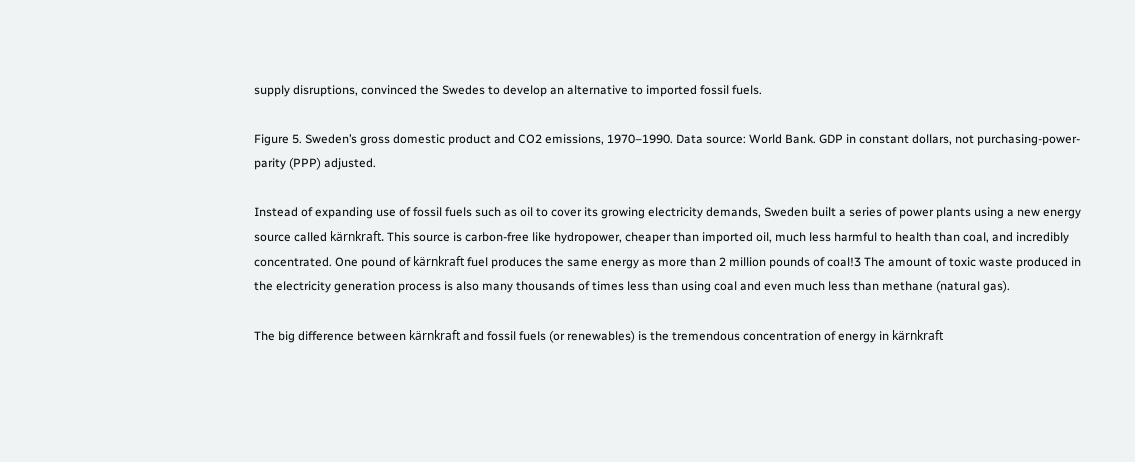supply disruptions, convinced the Swedes to develop an alternative to imported fossil fuels.

Figure 5. Sweden’s gross domestic product and CO2 emissions, 1970–1990. Data source: World Bank. GDP in constant dollars, not purchasing-power-parity (PPP) adjusted.

Instead of expanding use of fossil fuels such as oil to cover its growing electricity demands, Sweden built a series of power plants using a new energy source called kärnkraft. This source is carbon-free like hydropower, cheaper than imported oil, much less harmful to health than coal, and incredibly concentrated. One pound of kärnkraft fuel produces the same energy as more than 2 million pounds of coal!3 The amount of toxic waste produced in the electricity generation process is also many thousands of times less than using coal and even much less than methane (natural gas).

The big difference between kärnkraft and fossil fuels (or renewables) is the tremendous concentration of energy in kärnkraft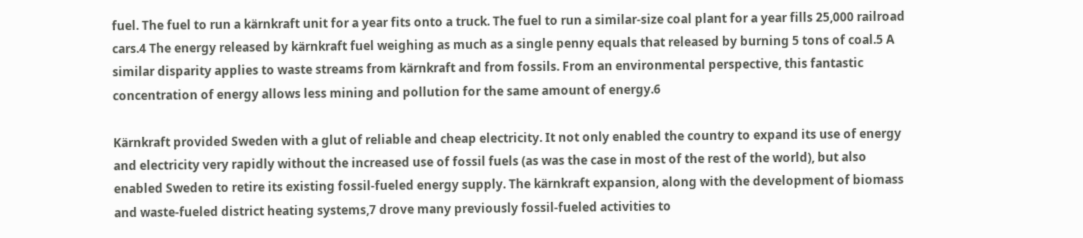fuel. The fuel to run a kärnkraft unit for a year fits onto a truck. The fuel to run a similar-size coal plant for a year fills 25,000 railroad cars.4 The energy released by kärnkraft fuel weighing as much as a single penny equals that released by burning 5 tons of coal.5 A similar disparity applies to waste streams from kärnkraft and from fossils. From an environmental perspective, this fantastic concentration of energy allows less mining and pollution for the same amount of energy.6

Kärnkraft provided Sweden with a glut of reliable and cheap electricity. It not only enabled the country to expand its use of energy and electricity very rapidly without the increased use of fossil fuels (as was the case in most of the rest of the world), but also enabled Sweden to retire its existing fossil-fueled energy supply. The kärnkraft expansion, along with the development of biomass and waste-fueled district heating systems,7 drove many previously fossil-fueled activities to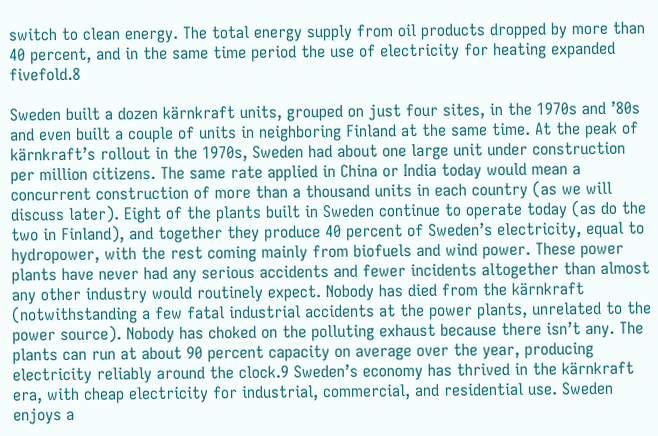switch to clean energy. The total energy supply from oil products dropped by more than 40 percent, and in the same time period the use of electricity for heating expanded fivefold.8

Sweden built a dozen kärnkraft units, grouped on just four sites, in the 1970s and ’80s and even built a couple of units in neighboring Finland at the same time. At the peak of kärnkraft’s rollout in the 1970s, Sweden had about one large unit under construction per million citizens. The same rate applied in China or India today would mean a concurrent construction of more than a thousand units in each country (as we will discuss later). Eight of the plants built in Sweden continue to operate today (as do the two in Finland), and together they produce 40 percent of Sweden’s electricity, equal to hydropower, with the rest coming mainly from biofuels and wind power. These power plants have never had any serious accidents and fewer incidents altogether than almost any other industry would routinely expect. Nobody has died from the kärnkraft (notwithstanding a few fatal industrial accidents at the power plants, unrelated to the power source). Nobody has choked on the polluting exhaust because there isn’t any. The plants can run at about 90 percent capacity on average over the year, producing electricity reliably around the clock.9 Sweden’s economy has thrived in the kärnkraft era, with cheap electricity for industrial, commercial, and residential use. Sweden enjoys a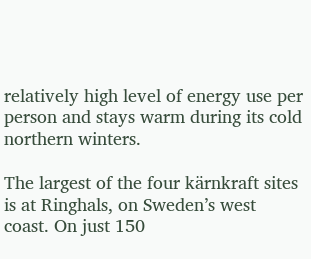relatively high level of energy use per person and stays warm during its cold northern winters.

The largest of the four kärnkraft sites is at Ringhals, on Sweden’s west coast. On just 150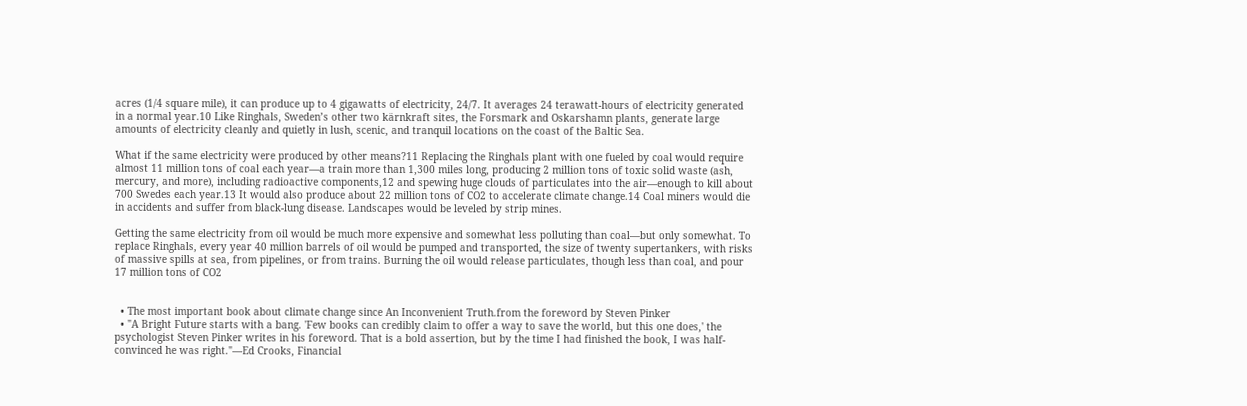acres (1/4 square mile), it can produce up to 4 gigawatts of electricity, 24/7. It averages 24 terawatt-hours of electricity generated in a normal year.10 Like Ringhals, Sweden’s other two kärnkraft sites, the Forsmark and Oskarshamn plants, generate large amounts of electricity cleanly and quietly in lush, scenic, and tranquil locations on the coast of the Baltic Sea.

What if the same electricity were produced by other means?11 Replacing the Ringhals plant with one fueled by coal would require almost 11 million tons of coal each year—a train more than 1,300 miles long, producing 2 million tons of toxic solid waste (ash, mercury, and more), including radioactive components,12 and spewing huge clouds of particulates into the air—enough to kill about 700 Swedes each year.13 It would also produce about 22 million tons of CO2 to accelerate climate change.14 Coal miners would die in accidents and suffer from black-lung disease. Landscapes would be leveled by strip mines.

Getting the same electricity from oil would be much more expensive and somewhat less polluting than coal—but only somewhat. To replace Ringhals, every year 40 million barrels of oil would be pumped and transported, the size of twenty supertankers, with risks of massive spills at sea, from pipelines, or from trains. Burning the oil would release particulates, though less than coal, and pour 17 million tons of CO2


  • The most important book about climate change since An Inconvenient Truth.from the foreword by Steven Pinker
  • "A Bright Future starts with a bang. 'Few books can credibly claim to offer a way to save the world, but this one does,' the psychologist Steven Pinker writes in his foreword. That is a bold assertion, but by the time I had finished the book, I was half-convinced he was right."—Ed Crooks, Financial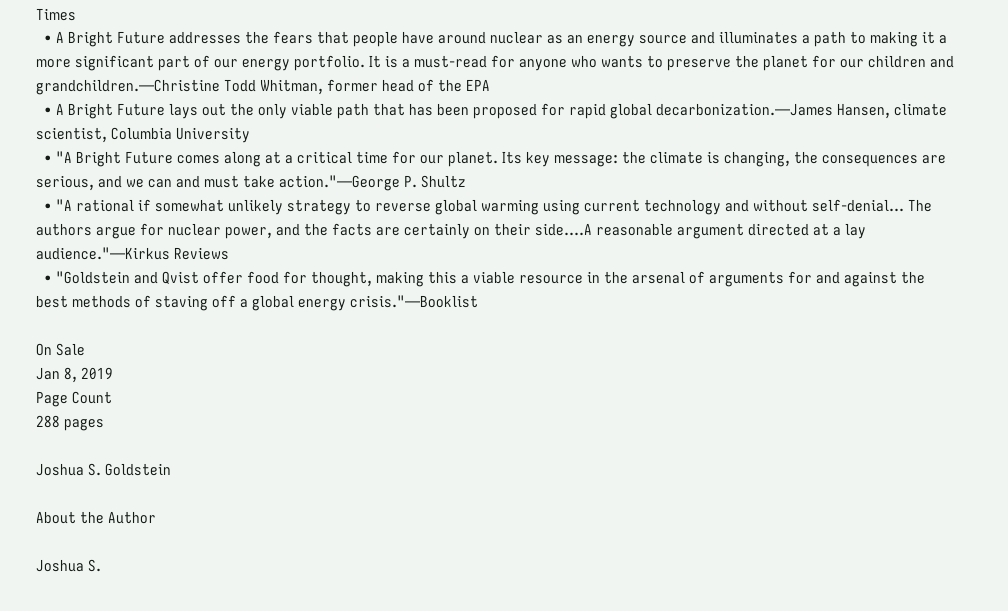Times
  • A Bright Future addresses the fears that people have around nuclear as an energy source and illuminates a path to making it a more significant part of our energy portfolio. It is a must-read for anyone who wants to preserve the planet for our children and grandchildren.—Christine Todd Whitman, former head of the EPA
  • A Bright Future lays out the only viable path that has been proposed for rapid global decarbonization.—James Hansen, climate scientist, Columbia University
  • "A Bright Future comes along at a critical time for our planet. Its key message: the climate is changing, the consequences are serious, and we can and must take action."—George P. Shultz
  • "A rational if somewhat unlikely strategy to reverse global warming using current technology and without self-denial... The authors argue for nuclear power, and the facts are certainly on their side....A reasonable argument directed at a lay audience."—Kirkus Reviews
  • "Goldstein and Qvist offer food for thought, making this a viable resource in the arsenal of arguments for and against the best methods of staving off a global energy crisis."—Booklist

On Sale
Jan 8, 2019
Page Count
288 pages

Joshua S. Goldstein

About the Author

Joshua S.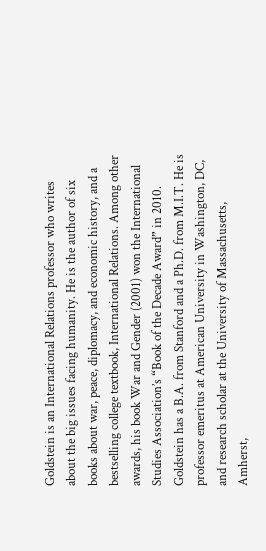Goldstein is an International Relations professor who writes about the big issues facing humanity. He is the author of six books about war, peace, diplomacy, and economic history, and a bestselling college textbook, International Relations. Among other awards, his book War and Gender (2001) won the International Studies Association’s “Book of the Decade Award” in 2010. Goldstein has a B.A. from Stanford and a Ph.D. from M.I.T. He is professor emeritus at American University in Washington, DC, and research scholar at the University of Massachusetts, Amherst,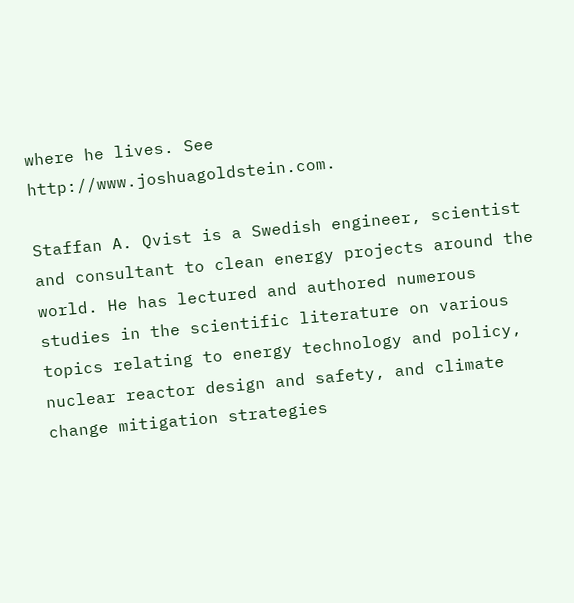where he lives. See http://www.joshuagoldstein.com.

Staffan A. Qvist is a Swedish engineer, scientist and consultant to clean energy projects around the world. He has lectured and authored numerous studies in the scientific literature on various topics relating to energy technology and policy, nuclear reactor design and safety, and climate change mitigation strategies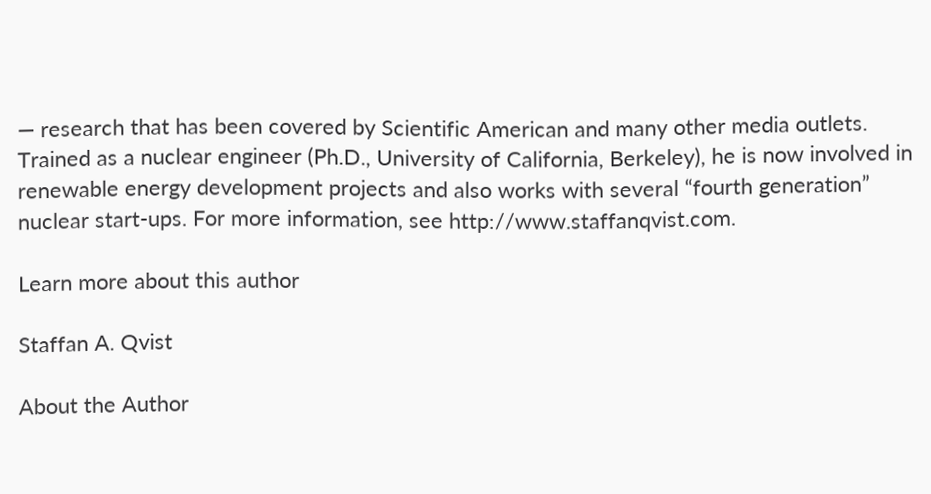— research that has been covered by Scientific American and many other media outlets. Trained as a nuclear engineer (Ph.D., University of California, Berkeley), he is now involved in renewable energy development projects and also works with several “fourth generation” nuclear start-ups. For more information, see http://www.staffanqvist.com.

Learn more about this author

Staffan A. Qvist

About the Author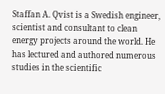Staffan A. Qvist is a Swedish engineer, scientist and consultant to clean energy projects around the world. He has lectured and authored numerous studies in the scientific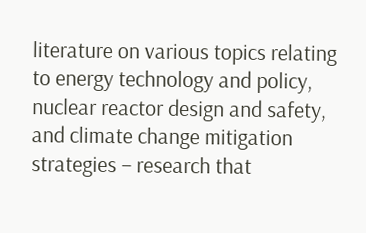literature on various topics relating to energy technology and policy, nuclear reactor design and safety, and climate change mitigation strategies – research that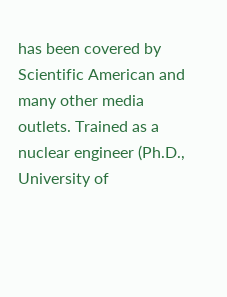has been covered by Scientific American and many other media outlets. Trained as a nuclear engineer (Ph.D., University of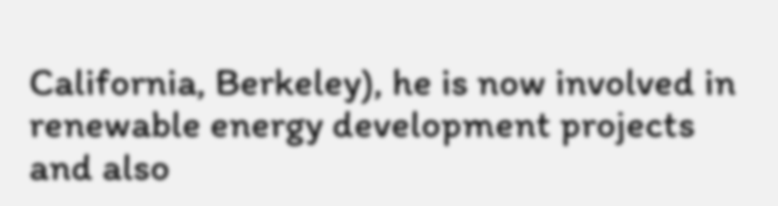California, Berkeley), he is now involved in renewable energy development projects and also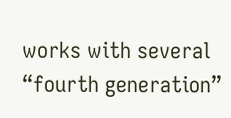works with several “fourth generation”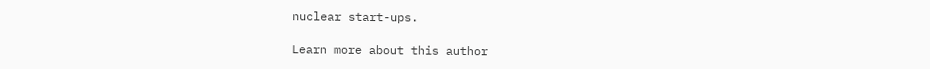nuclear start-ups.

Learn more about this author